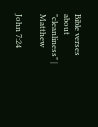Bible verses about "cleanliness" | Matthew

John 7:24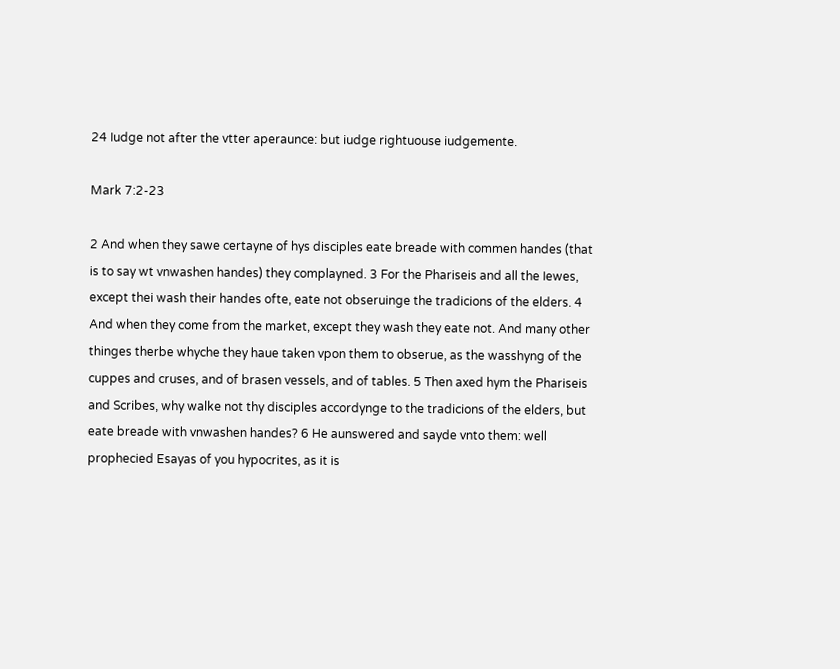24 Iudge not after the vtter aperaunce: but iudge rightuouse iudgemente.

Mark 7:2-23

2 And when they sawe certayne of hys disciples eate breade with commen handes (that is to say wt vnwashen handes) they complayned. 3 For the Phariseis and all the Iewes, except thei wash their handes ofte, eate not obseruinge the tradicions of the elders. 4 And when they come from the market, except they wash they eate not. And many other thinges therbe whyche they haue taken vpon them to obserue, as the wasshyng of the cuppes and cruses, and of brasen vessels, and of tables. 5 Then axed hym the Phariseis and Scribes, why walke not thy disciples accordynge to the tradicions of the elders, but eate breade with vnwashen handes? 6 He aunswered and sayde vnto them: well prophecied Esayas of you hypocrites, as it is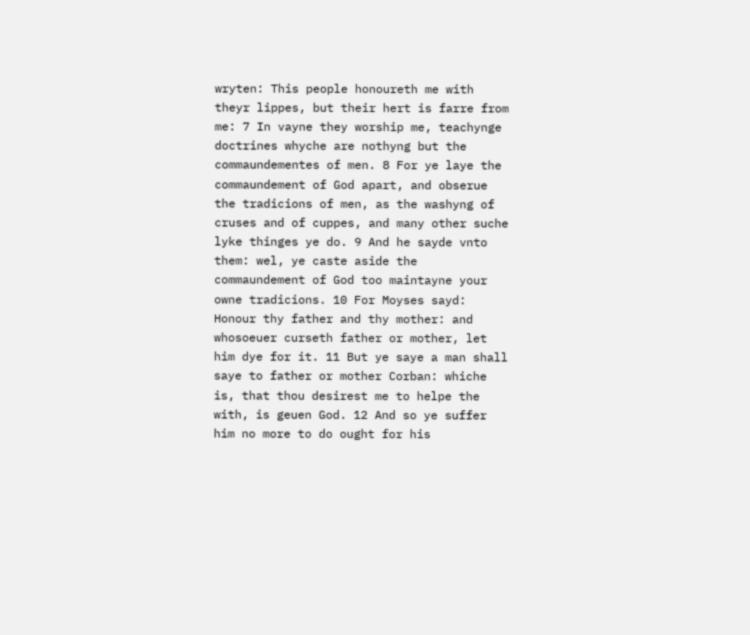wryten: This people honoureth me with theyr lippes, but their hert is farre from me: 7 In vayne they worship me, teachynge doctrines whyche are nothyng but the commaundementes of men. 8 For ye laye the commaundement of God apart, and obserue the tradicions of men, as the washyng of cruses and of cuppes, and many other suche lyke thinges ye do. 9 And he sayde vnto them: wel, ye caste aside the commaundement of God too maintayne your owne tradicions. 10 For Moyses sayd: Honour thy father and thy mother: and whosoeuer curseth father or mother, let him dye for it. 11 But ye saye a man shall saye to father or mother Corban: whiche is, that thou desirest me to helpe the with, is geuen God. 12 And so ye suffer him no more to do ought for his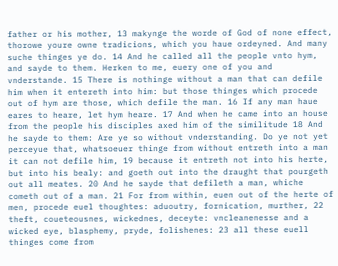father or his mother, 13 makynge the worde of God of none effect, thorowe youre owne tradicions, which you haue ordeyned. And many suche thinges ye do. 14 And he called all the people vnto hym, and sayde to them. Herken to me, euery one of you and vnderstande. 15 There is nothinge without a man that can defile him when it entereth into him: but those thinges which procede out of hym are those, which defile the man. 16 If any man haue eares to heare, let hym heare. 17 And when he came into an house from the people his disciples axed him of the similitude 18 And he sayde to them: Are ye so without vnderstanding. Do ye not yet perceyue that, whatsoeuer thinge from without entreth into a man it can not defile him, 19 because it entreth not into his herte, but into his bealy: and goeth out into the draught that pourgeth out all meates. 20 And he sayde that defileth a man, whiche cometh out of a man. 21 For from within, euen out of the herte of men, procede euel thoughtes: aduoutry, fornication, murther, 22 theft, coueteousnes, wickednes, deceyte: vncleanenesse and a wicked eye, blasphemy, pryde, folishenes: 23 all these euell thinges come from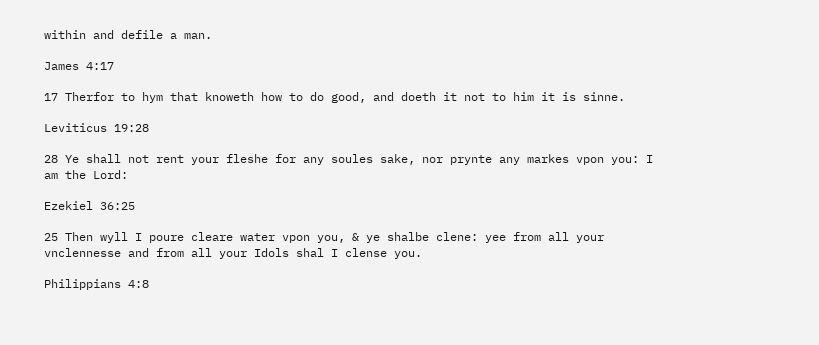within and defile a man.

James 4:17

17 Therfor to hym that knoweth how to do good, and doeth it not to him it is sinne.

Leviticus 19:28

28 Ye shall not rent your fleshe for any soules sake, nor prynte any markes vpon you: I am the Lord:

Ezekiel 36:25

25 Then wyll I poure cleare water vpon you, & ye shalbe clene: yee from all your vnclennesse and from all your Idols shal I clense you.

Philippians 4:8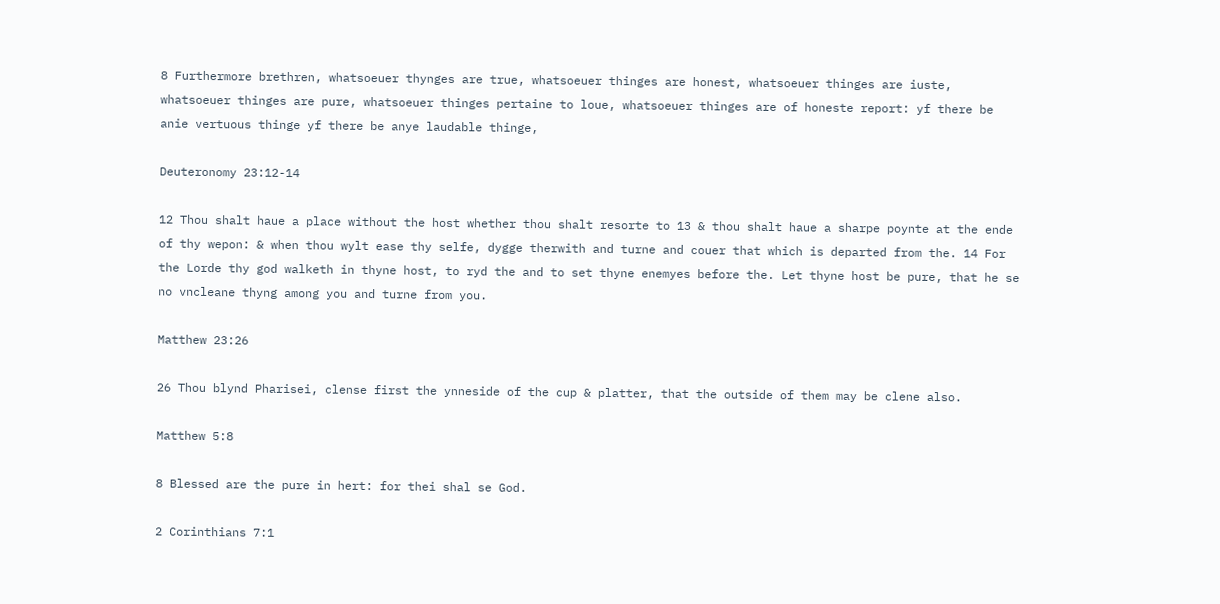8 Furthermore brethren, whatsoeuer thynges are true, whatsoeuer thinges are honest, whatsoeuer thinges are iuste, whatsoeuer thinges are pure, whatsoeuer thinges pertaine to loue, whatsoeuer thinges are of honeste report: yf there be anie vertuous thinge yf there be anye laudable thinge,

Deuteronomy 23:12-14

12 Thou shalt haue a place without the host whether thou shalt resorte to 13 & thou shalt haue a sharpe poynte at the ende of thy wepon: & when thou wylt ease thy selfe, dygge therwith and turne and couer that which is departed from the. 14 For the Lorde thy god walketh in thyne host, to ryd the and to set thyne enemyes before the. Let thyne host be pure, that he se no vncleane thyng among you and turne from you.

Matthew 23:26

26 Thou blynd Pharisei, clense first the ynneside of the cup & platter, that the outside of them may be clene also.

Matthew 5:8

8 Blessed are the pure in hert: for thei shal se God.

2 Corinthians 7:1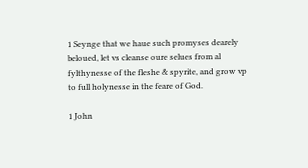1 Seynge that we haue such promyses dearely beloued, let vs cleanse oure selues from al fylthynesse of the fleshe & spyrite, and grow vp to full holynesse in the feare of God.

1 John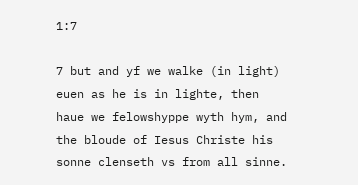1:7

7 but and yf we walke (in light) euen as he is in lighte, then haue we felowshyppe wyth hym, and the bloude of Iesus Christe his sonne clenseth vs from all sinne.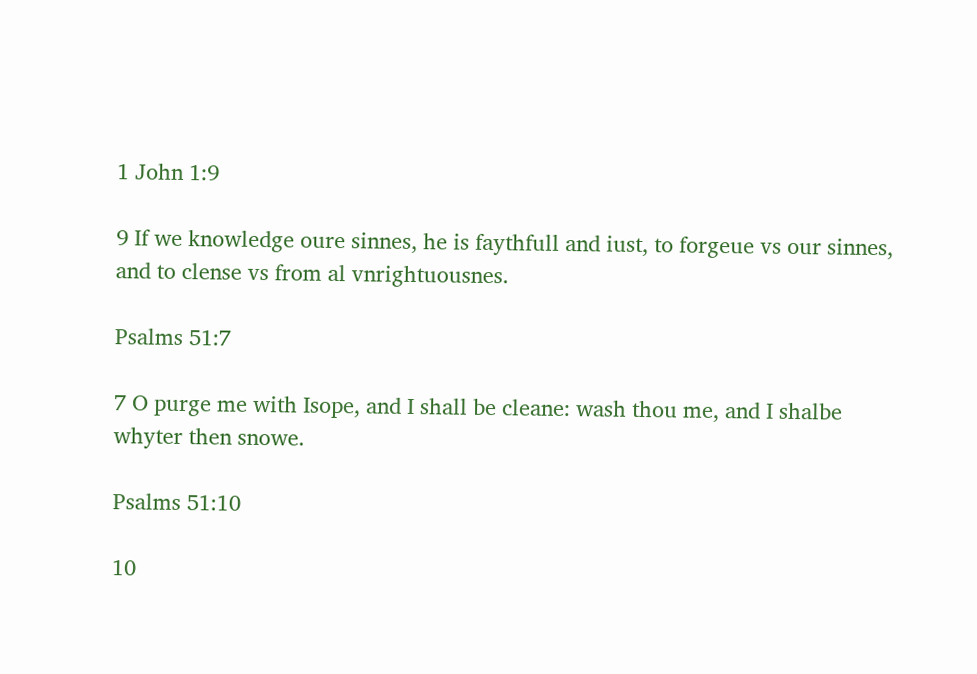1 John 1:9

9 If we knowledge oure sinnes, he is faythfull and iust, to forgeue vs our sinnes, and to clense vs from al vnrightuousnes.

Psalms 51:7

7 O purge me with Isope, and I shall be cleane: wash thou me, and I shalbe whyter then snowe.

Psalms 51:10

10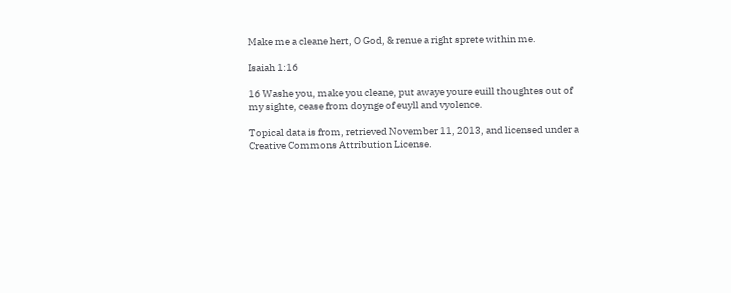Make me a cleane hert, O God, & renue a right sprete within me.

Isaiah 1:16

16 Washe you, make you cleane, put awaye youre euill thoughtes out of my sighte, cease from doynge of euyll and vyolence.

Topical data is from, retrieved November 11, 2013, and licensed under a Creative Commons Attribution License.